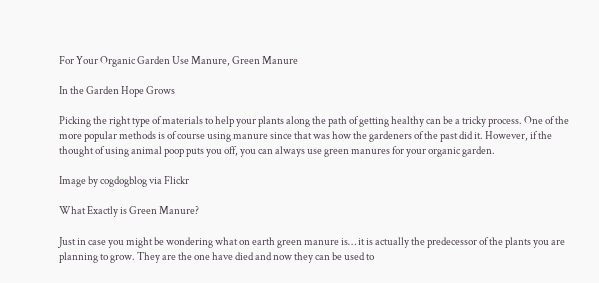For Your Organic Garden Use Manure, Green Manure

In the Garden Hope Grows

Picking the right type of materials to help your plants along the path of getting healthy can be a tricky process. One of the more popular methods is of course using manure since that was how the gardeners of the past did it. However, if the thought of using animal poop puts you off, you can always use green manures for your organic garden.

Image by cogdogblog via Flickr

What Exactly is Green Manure?

Just in case you might be wondering what on earth green manure is… it is actually the predecessor of the plants you are planning to grow. They are the one have died and now they can be used to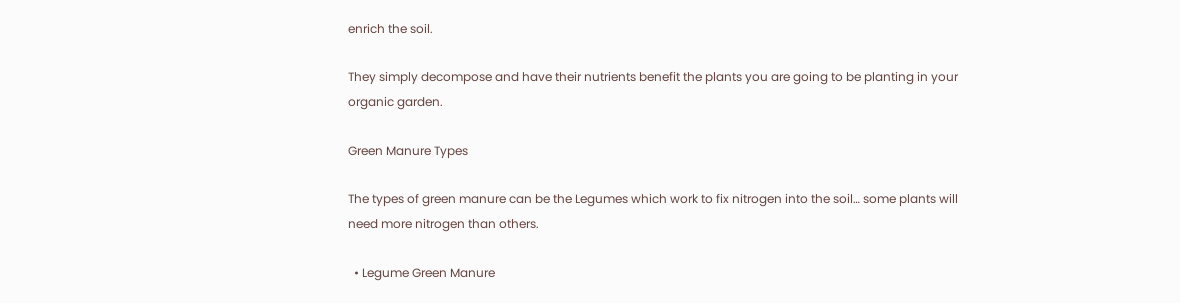enrich the soil.

They simply decompose and have their nutrients benefit the plants you are going to be planting in your organic garden.

Green Manure Types

The types of green manure can be the Legumes which work to fix nitrogen into the soil… some plants will need more nitrogen than others.

  • Legume Green Manure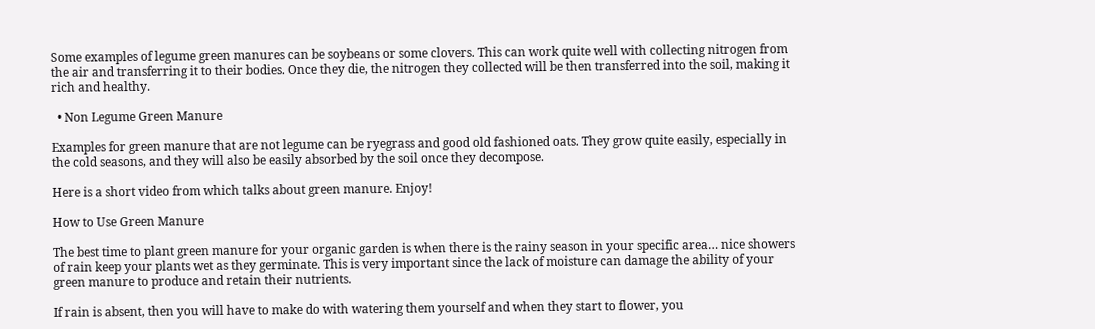Some examples of legume green manures can be soybeans or some clovers. This can work quite well with collecting nitrogen from the air and transferring it to their bodies. Once they die, the nitrogen they collected will be then transferred into the soil, making it rich and healthy.

  • Non Legume Green Manure

Examples for green manure that are not legume can be ryegrass and good old fashioned oats. They grow quite easily, especially in the cold seasons, and they will also be easily absorbed by the soil once they decompose.

Here is a short video from which talks about green manure. Enjoy!

How to Use Green Manure

The best time to plant green manure for your organic garden is when there is the rainy season in your specific area… nice showers of rain keep your plants wet as they germinate. This is very important since the lack of moisture can damage the ability of your green manure to produce and retain their nutrients.

If rain is absent, then you will have to make do with watering them yourself and when they start to flower, you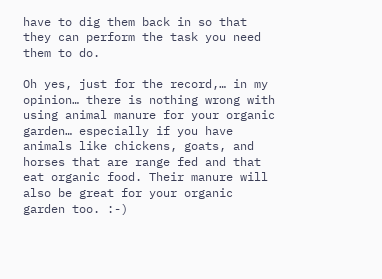have to dig them back in so that they can perform the task you need them to do.

Oh yes, just for the record,… in my opinion… there is nothing wrong with using animal manure for your organic garden… especially if you have animals like chickens, goats, and horses that are range fed and that eat organic food. Their manure will also be great for your organic garden too. :-)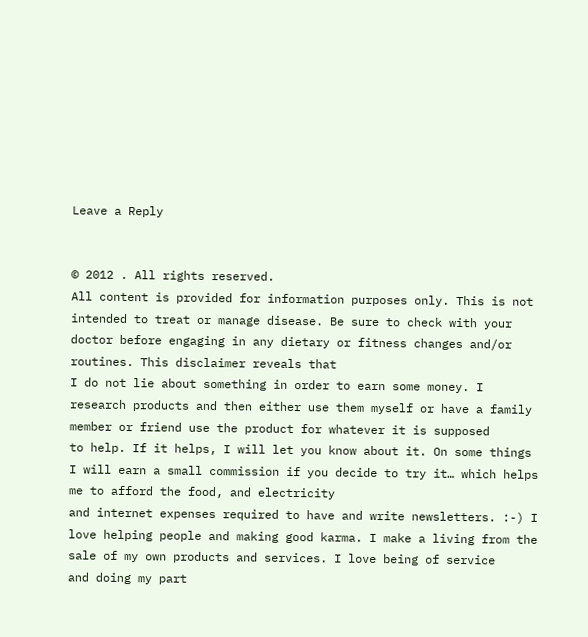Leave a Reply


© 2012 . All rights reserved.
All content is provided for information purposes only. This is not intended to treat or manage disease. Be sure to check with your doctor before engaging in any dietary or fitness changes and/or routines. This disclaimer reveals that
I do not lie about something in order to earn some money. I research products and then either use them myself or have a family member or friend use the product for whatever it is supposed
to help. If it helps, I will let you know about it. On some things I will earn a small commission if you decide to try it… which helps me to afford the food, and electricity
and internet expenses required to have and write newsletters. :-) I love helping people and making good karma. I make a living from the sale of my own products and services. I love being of service
and doing my part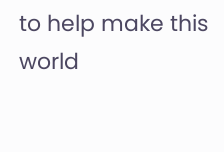to help make this world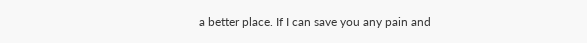a better place. If I can save you any pain and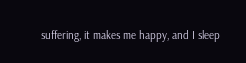suffering, it makes me happy, and I sleep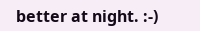better at night. :-)